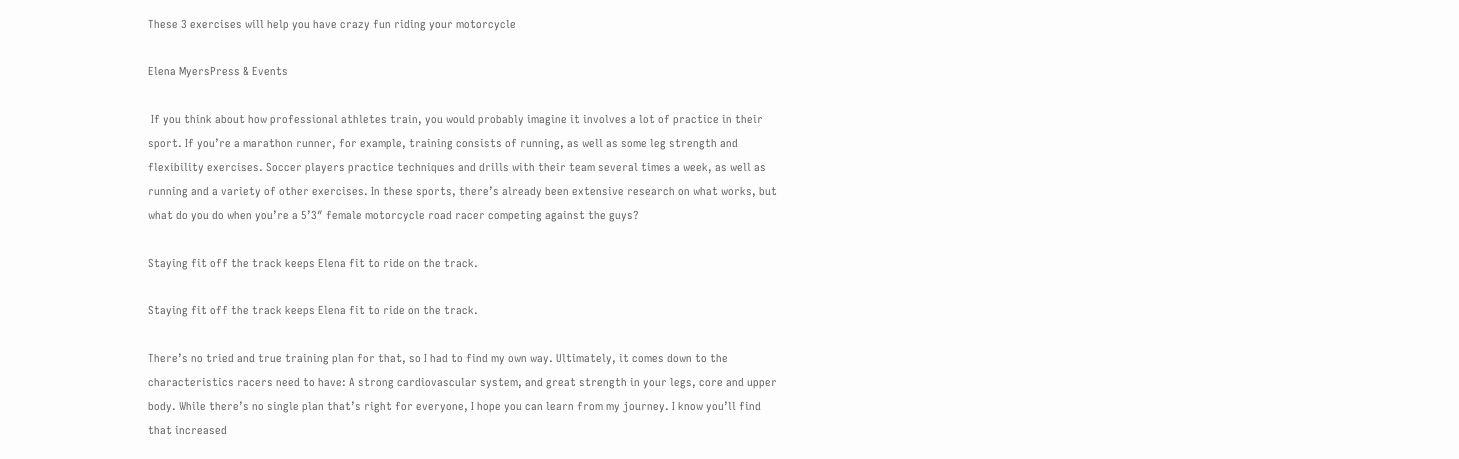These 3 exercises will help you have crazy fun riding your motorcycle

Elena MyersPress & Events

 If you think about how professional athletes train, you would probably imagine it involves a lot of practice in their sport. If you’re a marathon runner, for example, training consists of running, as well as some leg strength and flexibility exercises. Soccer players practice techniques and drills with their team several times a week, as well as running and a variety of other exercises. In these sports, there’s already been extensive research on what works, but what do you do when you’re a 5’3″ female motorcycle road racer competing against the guys?

Staying fit off the track keeps Elena fit to ride on the track.

Staying fit off the track keeps Elena fit to ride on the track.

There’s no tried and true training plan for that, so I had to find my own way. Ultimately, it comes down to the characteristics racers need to have: A strong cardiovascular system, and great strength in your legs, core and upper body. While there’s no single plan that’s right for everyone, I hope you can learn from my journey. I know you’ll find that increased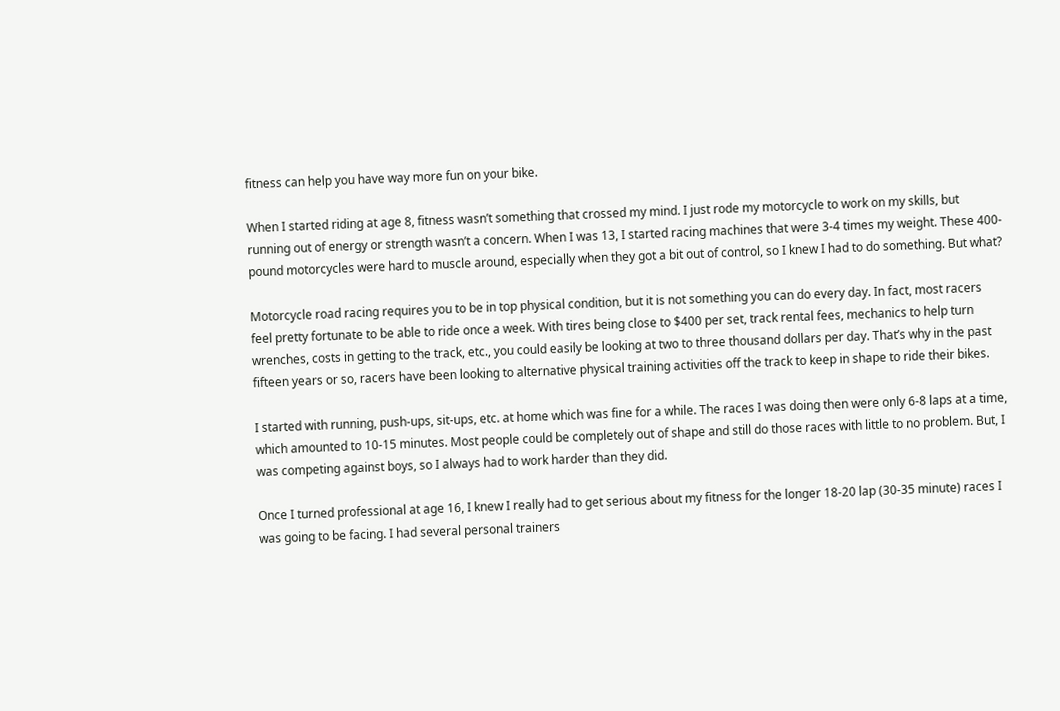fitness can help you have way more fun on your bike.

When I started riding at age 8, fitness wasn’t something that crossed my mind. I just rode my motorcycle to work on my skills, but running out of energy or strength wasn’t a concern. When I was 13, I started racing machines that were 3-4 times my weight. These 400-pound motorcycles were hard to muscle around, especially when they got a bit out of control, so I knew I had to do something. But what?

Motorcycle road racing requires you to be in top physical condition, but it is not something you can do every day. In fact, most racers feel pretty fortunate to be able to ride once a week. With tires being close to $400 per set, track rental fees, mechanics to help turn wrenches, costs in getting to the track, etc., you could easily be looking at two to three thousand dollars per day. That’s why in the past fifteen years or so, racers have been looking to alternative physical training activities off the track to keep in shape to ride their bikes.

I started with running, push-ups, sit-ups, etc. at home which was fine for a while. The races I was doing then were only 6-8 laps at a time, which amounted to 10-15 minutes. Most people could be completely out of shape and still do those races with little to no problem. But, I was competing against boys, so I always had to work harder than they did.

Once I turned professional at age 16, I knew I really had to get serious about my fitness for the longer 18-20 lap (30-35 minute) races I was going to be facing. I had several personal trainers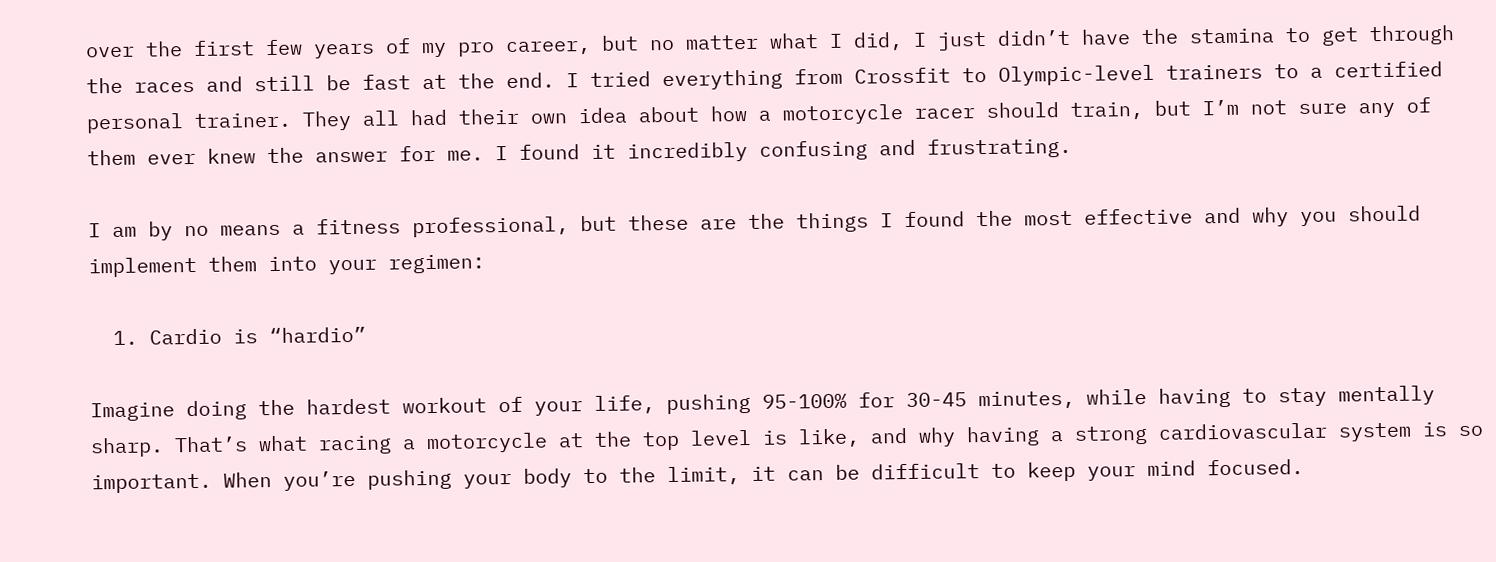over the first few years of my pro career, but no matter what I did, I just didn’t have the stamina to get through the races and still be fast at the end. I tried everything from Crossfit to Olympic-level trainers to a certified personal trainer. They all had their own idea about how a motorcycle racer should train, but I’m not sure any of them ever knew the answer for me. I found it incredibly confusing and frustrating.

I am by no means a fitness professional, but these are the things I found the most effective and why you should implement them into your regimen:

  1. Cardio is “hardio”

Imagine doing the hardest workout of your life, pushing 95-100% for 30-45 minutes, while having to stay mentally sharp. That’s what racing a motorcycle at the top level is like, and why having a strong cardiovascular system is so important. When you’re pushing your body to the limit, it can be difficult to keep your mind focused.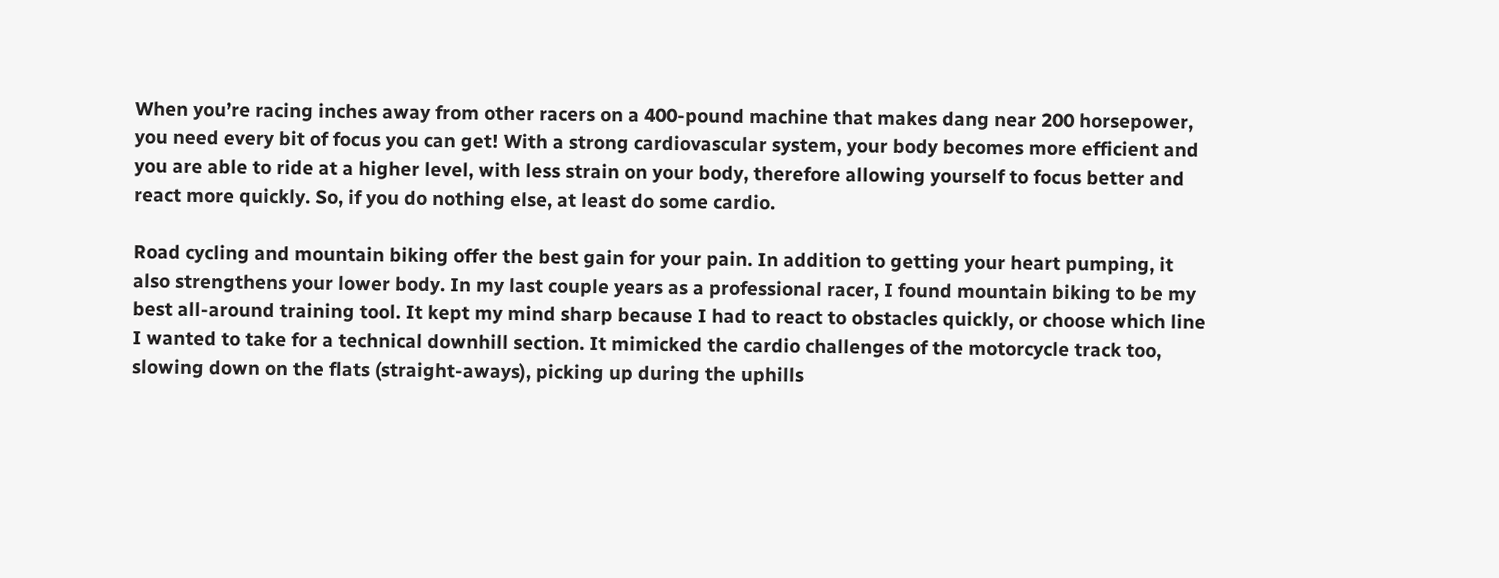When you’re racing inches away from other racers on a 400-pound machine that makes dang near 200 horsepower, you need every bit of focus you can get! With a strong cardiovascular system, your body becomes more efficient and you are able to ride at a higher level, with less strain on your body, therefore allowing yourself to focus better and react more quickly. So, if you do nothing else, at least do some cardio.

Road cycling and mountain biking offer the best gain for your pain. In addition to getting your heart pumping, it also strengthens your lower body. In my last couple years as a professional racer, I found mountain biking to be my best all-around training tool. It kept my mind sharp because I had to react to obstacles quickly, or choose which line I wanted to take for a technical downhill section. It mimicked the cardio challenges of the motorcycle track too, slowing down on the flats (straight-aways), picking up during the uphills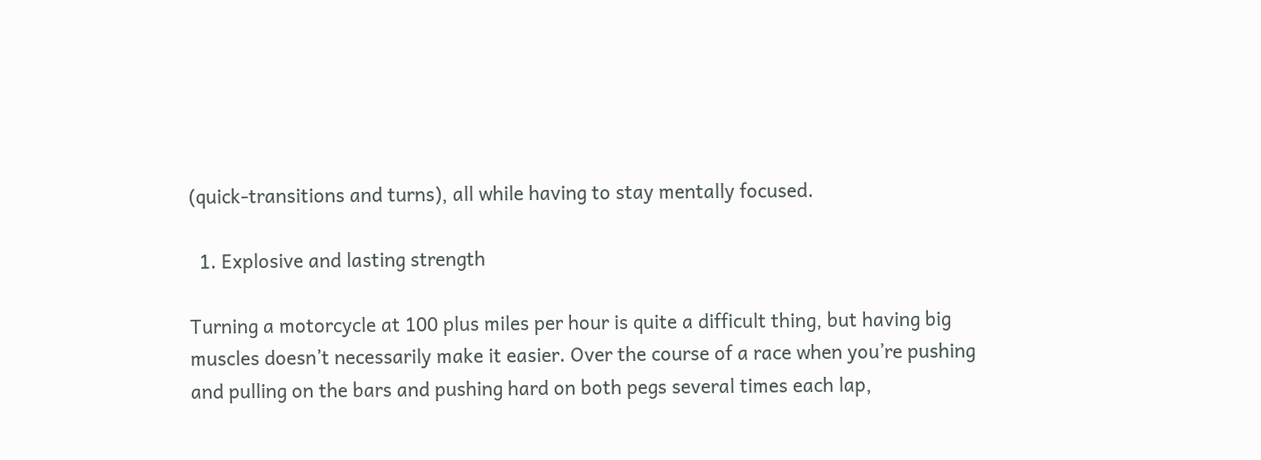(quick-transitions and turns), all while having to stay mentally focused.

  1. Explosive and lasting strength

Turning a motorcycle at 100 plus miles per hour is quite a difficult thing, but having big muscles doesn’t necessarily make it easier. Over the course of a race when you’re pushing and pulling on the bars and pushing hard on both pegs several times each lap,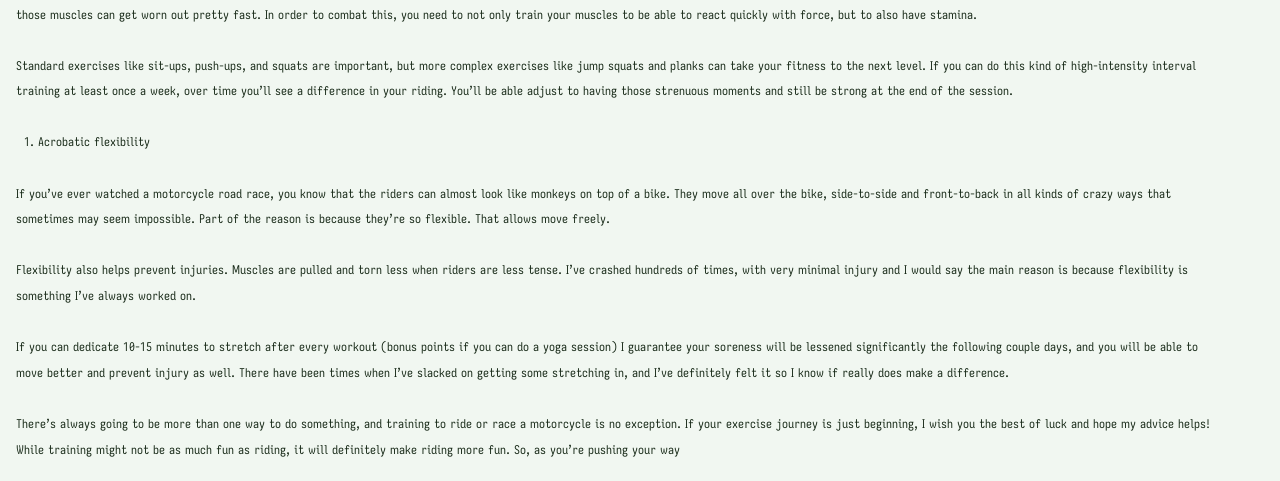those muscles can get worn out pretty fast. In order to combat this, you need to not only train your muscles to be able to react quickly with force, but to also have stamina.

Standard exercises like sit-ups, push-ups, and squats are important, but more complex exercises like jump squats and planks can take your fitness to the next level. If you can do this kind of high-intensity interval training at least once a week, over time you’ll see a difference in your riding. You’ll be able adjust to having those strenuous moments and still be strong at the end of the session.

  1. Acrobatic flexibility

If you’ve ever watched a motorcycle road race, you know that the riders can almost look like monkeys on top of a bike. They move all over the bike, side-to-side and front-to-back in all kinds of crazy ways that sometimes may seem impossible. Part of the reason is because they’re so flexible. That allows move freely.

Flexibility also helps prevent injuries. Muscles are pulled and torn less when riders are less tense. I’ve crashed hundreds of times, with very minimal injury and I would say the main reason is because flexibility is something I’ve always worked on.

If you can dedicate 10-15 minutes to stretch after every workout (bonus points if you can do a yoga session) I guarantee your soreness will be lessened significantly the following couple days, and you will be able to move better and prevent injury as well. There have been times when I’ve slacked on getting some stretching in, and I’ve definitely felt it so I know if really does make a difference.

There’s always going to be more than one way to do something, and training to ride or race a motorcycle is no exception. If your exercise journey is just beginning, I wish you the best of luck and hope my advice helps! While training might not be as much fun as riding, it will definitely make riding more fun. So, as you’re pushing your way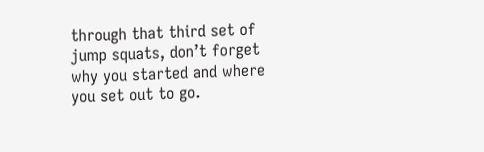through that third set of jump squats, don’t forget why you started and where you set out to go.